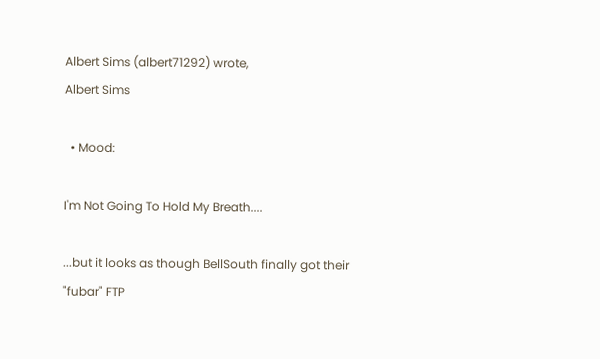Albert Sims (albert71292) wrote,
Albert Sims

  • Mood:

I'm Not Going To Hold My Breath....

...but it looks as though BellSouth finally got their "fubar" FTP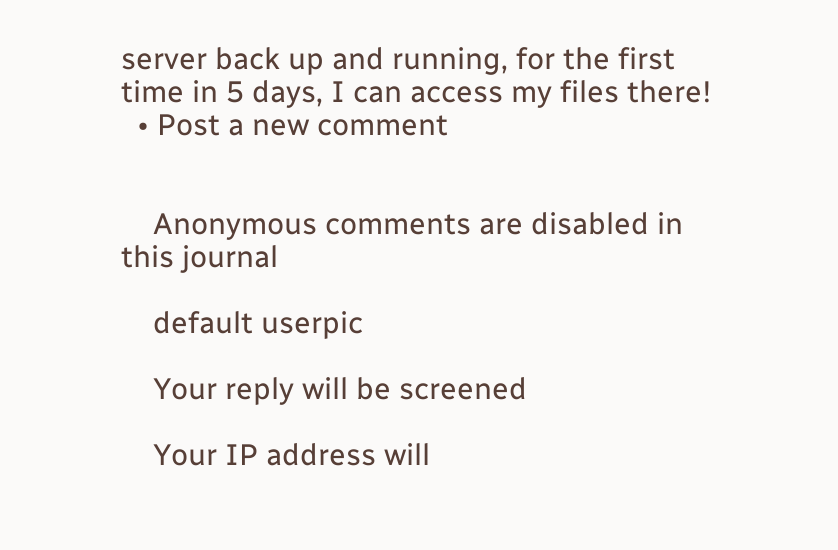server back up and running, for the first time in 5 days, I can access my files there!
  • Post a new comment


    Anonymous comments are disabled in this journal

    default userpic

    Your reply will be screened

    Your IP address will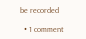be recorded

  • 1 comment